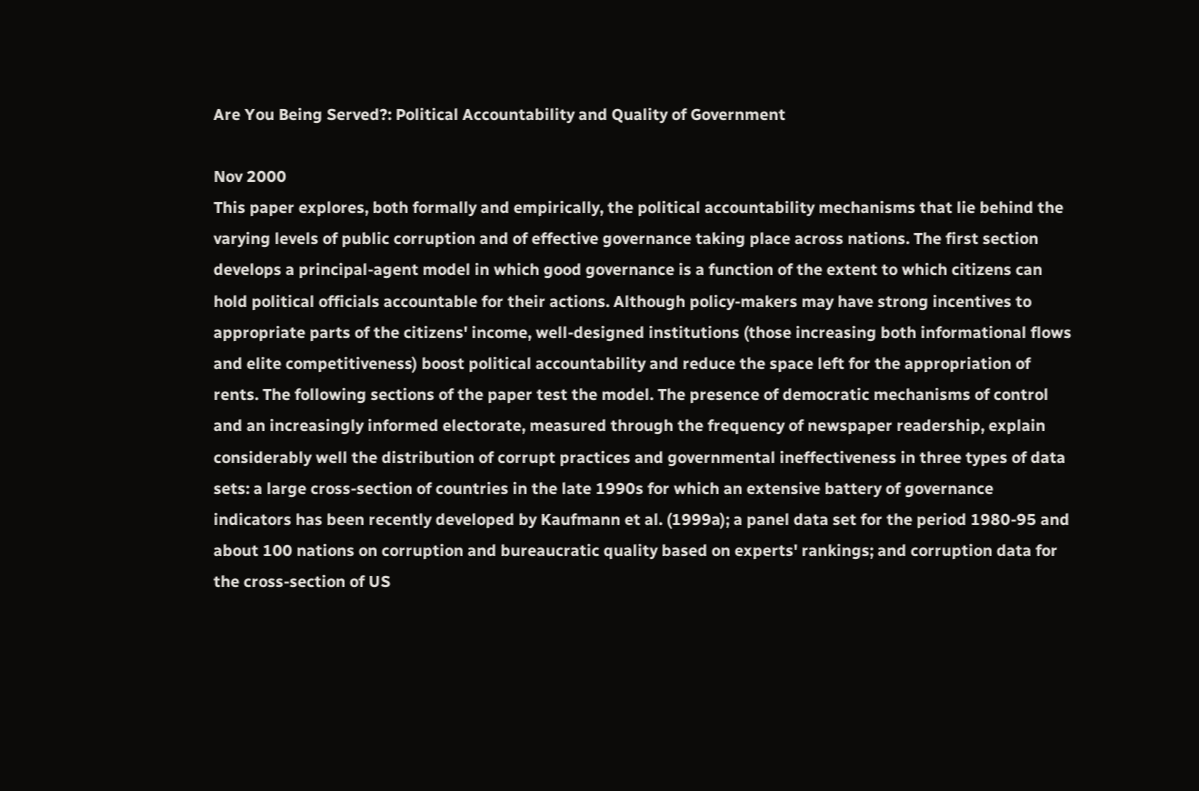Are You Being Served?: Political Accountability and Quality of Government

Nov 2000
This paper explores, both formally and empirically, the political accountability mechanisms that lie behind the varying levels of public corruption and of effective governance taking place across nations. The first section develops a principal-agent model in which good governance is a function of the extent to which citizens can hold political officials accountable for their actions. Although policy-makers may have strong incentives to appropriate parts of the citizens' income, well-designed institutions (those increasing both informational flows and elite competitiveness) boost political accountability and reduce the space left for the appropriation of rents. The following sections of the paper test the model. The presence of democratic mechanisms of control and an increasingly informed electorate, measured through the frequency of newspaper readership, explain considerably well the distribution of corrupt practices and governmental ineffectiveness in three types of data sets: a large cross-section of countries in the late 1990s for which an extensive battery of governance indicators has been recently developed by Kaufmann et al. (1999a); a panel data set for the period 1980-95 and about 100 nations on corruption and bureaucratic quality based on experts' rankings; and corruption data for the cross-section of US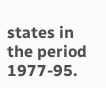states in the period 1977-95.